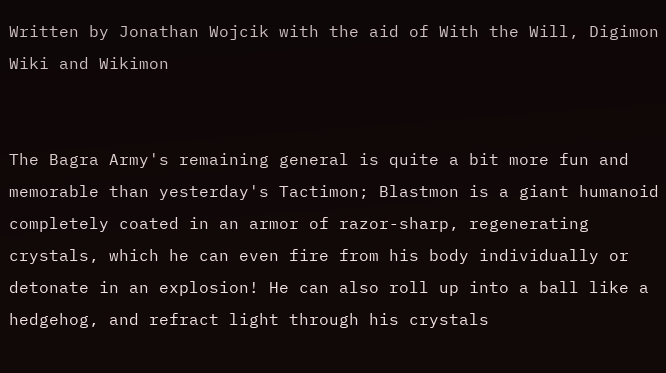Written by Jonathan Wojcik with the aid of With the Will, Digimon Wiki and Wikimon


The Bagra Army's remaining general is quite a bit more fun and memorable than yesterday's Tactimon; Blastmon is a giant humanoid completely coated in an armor of razor-sharp, regenerating crystals, which he can even fire from his body individually or detonate in an explosion! He can also roll up into a ball like a hedgehog, and refract light through his crystals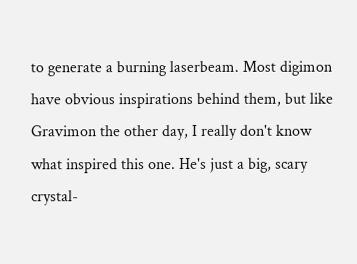to generate a burning laserbeam. Most digimon have obvious inspirations behind them, but like Gravimon the other day, I really don't know what inspired this one. He's just a big, scary crystal-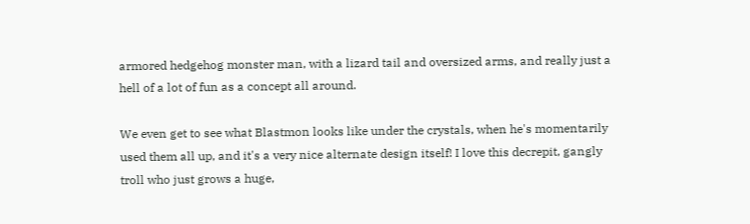armored hedgehog monster man, with a lizard tail and oversized arms, and really just a hell of a lot of fun as a concept all around.

We even get to see what Blastmon looks like under the crystals, when he's momentarily used them all up, and it's a very nice alternate design itself! I love this decrepit, gangly troll who just grows a huge,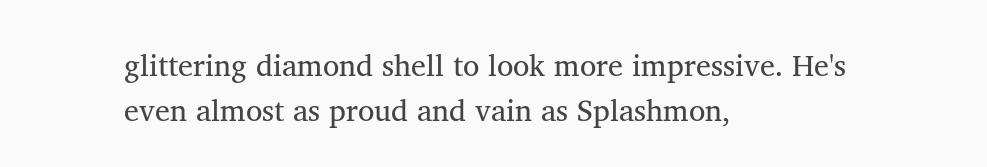glittering diamond shell to look more impressive. He's even almost as proud and vain as Splashmon,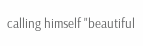calling himself "beautiful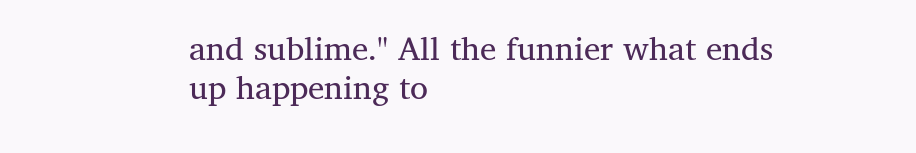and sublime." All the funnier what ends up happening to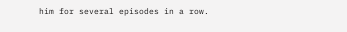him for several episodes in a row.